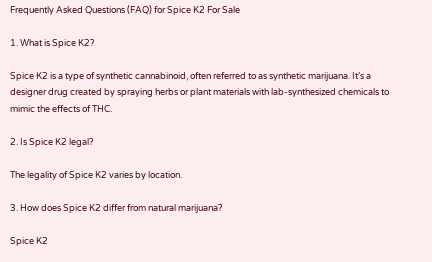Frequently Asked Questions (FAQ) for Spice K2 For Sale

1. What is Spice K2?

Spice K2 is a type of synthetic cannabinoid, often referred to as synthetic marijuana. It’s a designer drug created by spraying herbs or plant materials with lab-synthesized chemicals to mimic the effects of THC.

2. Is Spice K2 legal?

The legality of Spice K2 varies by location.

3. How does Spice K2 differ from natural marijuana?

Spice K2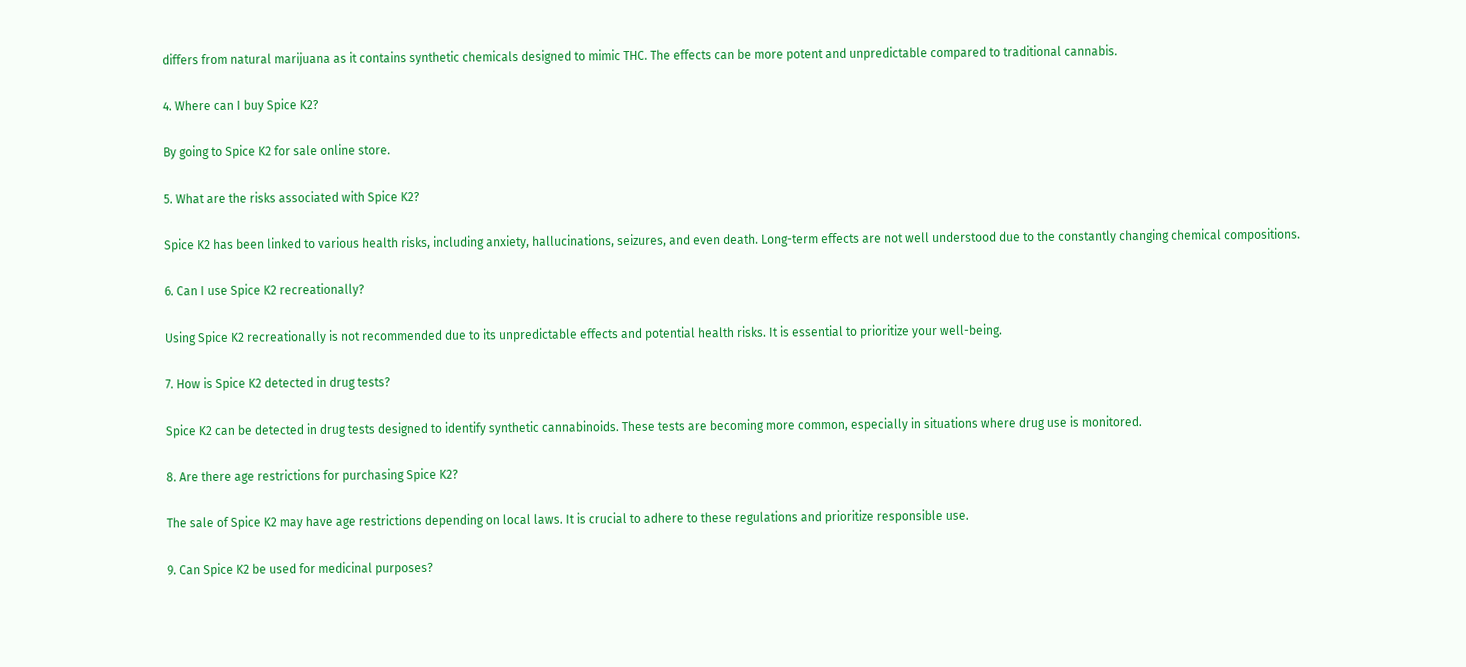differs from natural marijuana as it contains synthetic chemicals designed to mimic THC. The effects can be more potent and unpredictable compared to traditional cannabis.

4. Where can I buy Spice K2?

By going to Spice K2 for sale online store.

5. What are the risks associated with Spice K2?

Spice K2 has been linked to various health risks, including anxiety, hallucinations, seizures, and even death. Long-term effects are not well understood due to the constantly changing chemical compositions.

6. Can I use Spice K2 recreationally?

Using Spice K2 recreationally is not recommended due to its unpredictable effects and potential health risks. It is essential to prioritize your well-being.

7. How is Spice K2 detected in drug tests?

Spice K2 can be detected in drug tests designed to identify synthetic cannabinoids. These tests are becoming more common, especially in situations where drug use is monitored.

8. Are there age restrictions for purchasing Spice K2?

The sale of Spice K2 may have age restrictions depending on local laws. It is crucial to adhere to these regulations and prioritize responsible use.

9. Can Spice K2 be used for medicinal purposes?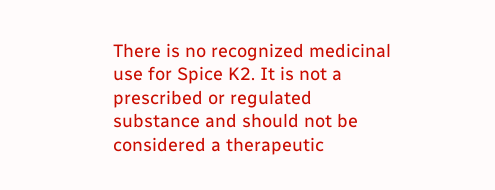There is no recognized medicinal use for Spice K2. It is not a prescribed or regulated substance and should not be considered a therapeutic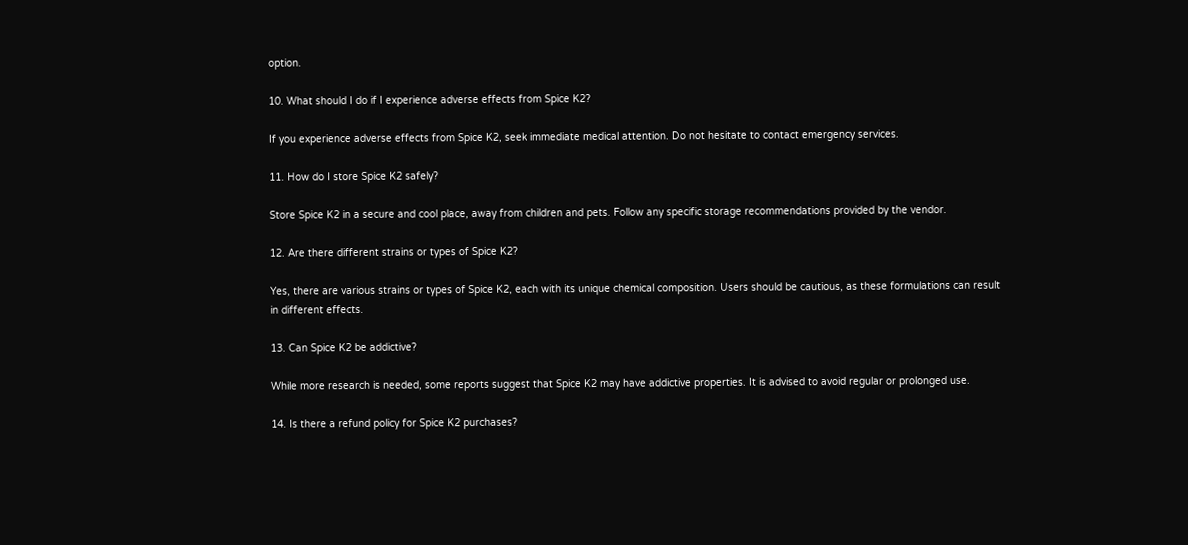option.

10. What should I do if I experience adverse effects from Spice K2?

If you experience adverse effects from Spice K2, seek immediate medical attention. Do not hesitate to contact emergency services.

11. How do I store Spice K2 safely?

Store Spice K2 in a secure and cool place, away from children and pets. Follow any specific storage recommendations provided by the vendor.

12. Are there different strains or types of Spice K2?

Yes, there are various strains or types of Spice K2, each with its unique chemical composition. Users should be cautious, as these formulations can result in different effects.

13. Can Spice K2 be addictive?

While more research is needed, some reports suggest that Spice K2 may have addictive properties. It is advised to avoid regular or prolonged use.

14. Is there a refund policy for Spice K2 purchases?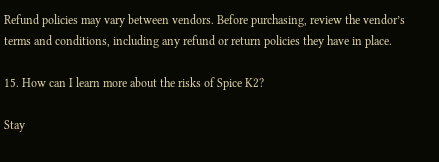Refund policies may vary between vendors. Before purchasing, review the vendor’s terms and conditions, including any refund or return policies they have in place.

15. How can I learn more about the risks of Spice K2?

Stay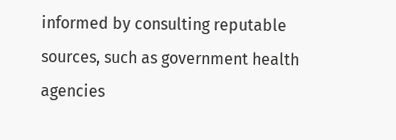informed by consulting reputable sources, such as government health agencies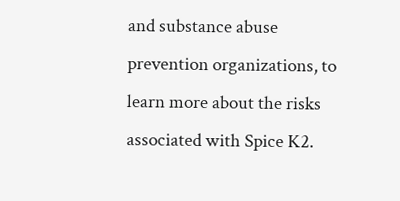and substance abuse prevention organizations, to learn more about the risks associated with Spice K2.